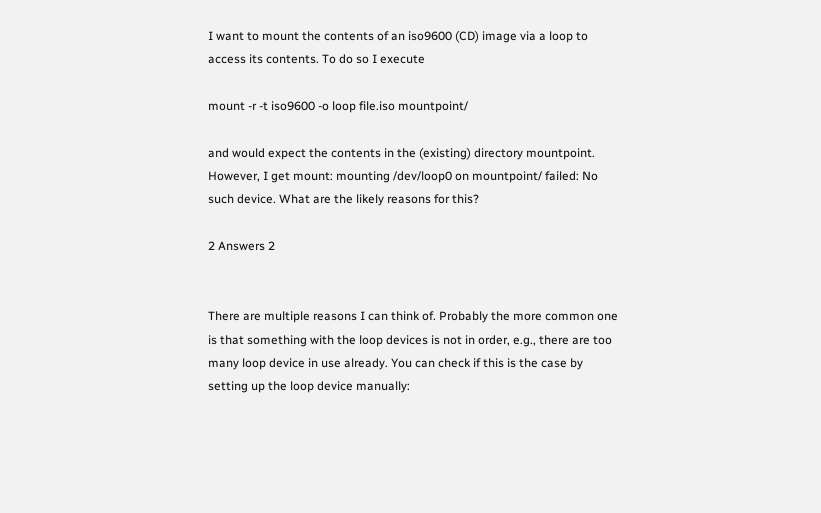I want to mount the contents of an iso9600 (CD) image via a loop to access its contents. To do so I execute

mount -r -t iso9600 -o loop file.iso mountpoint/

and would expect the contents in the (existing) directory mountpoint. However, I get mount: mounting /dev/loop0 on mountpoint/ failed: No such device. What are the likely reasons for this?

2 Answers 2


There are multiple reasons I can think of. Probably the more common one is that something with the loop devices is not in order, e.g., there are too many loop device in use already. You can check if this is the case by setting up the loop device manually: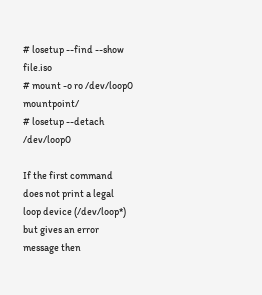# losetup --find --show file.iso
# mount -o ro /dev/loop0 mountpoint/
# losetup --detach /dev/loop0

If the first command does not print a legal loop device (/dev/loop*) but gives an error message then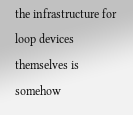the infrastructure for loop devices themselves is somehow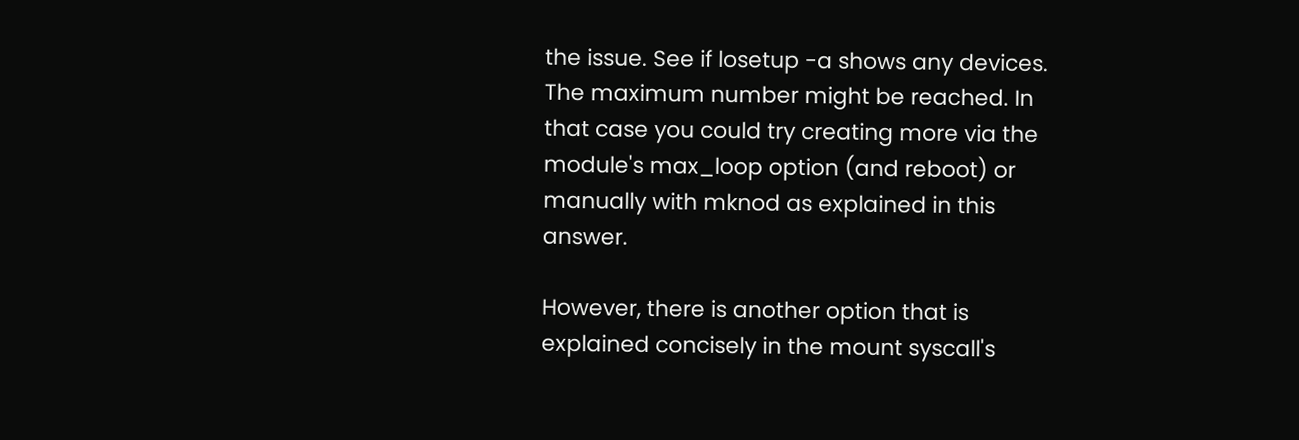the issue. See if losetup -a shows any devices. The maximum number might be reached. In that case you could try creating more via the module's max_loop option (and reboot) or manually with mknod as explained in this answer.

However, there is another option that is explained concisely in the mount syscall's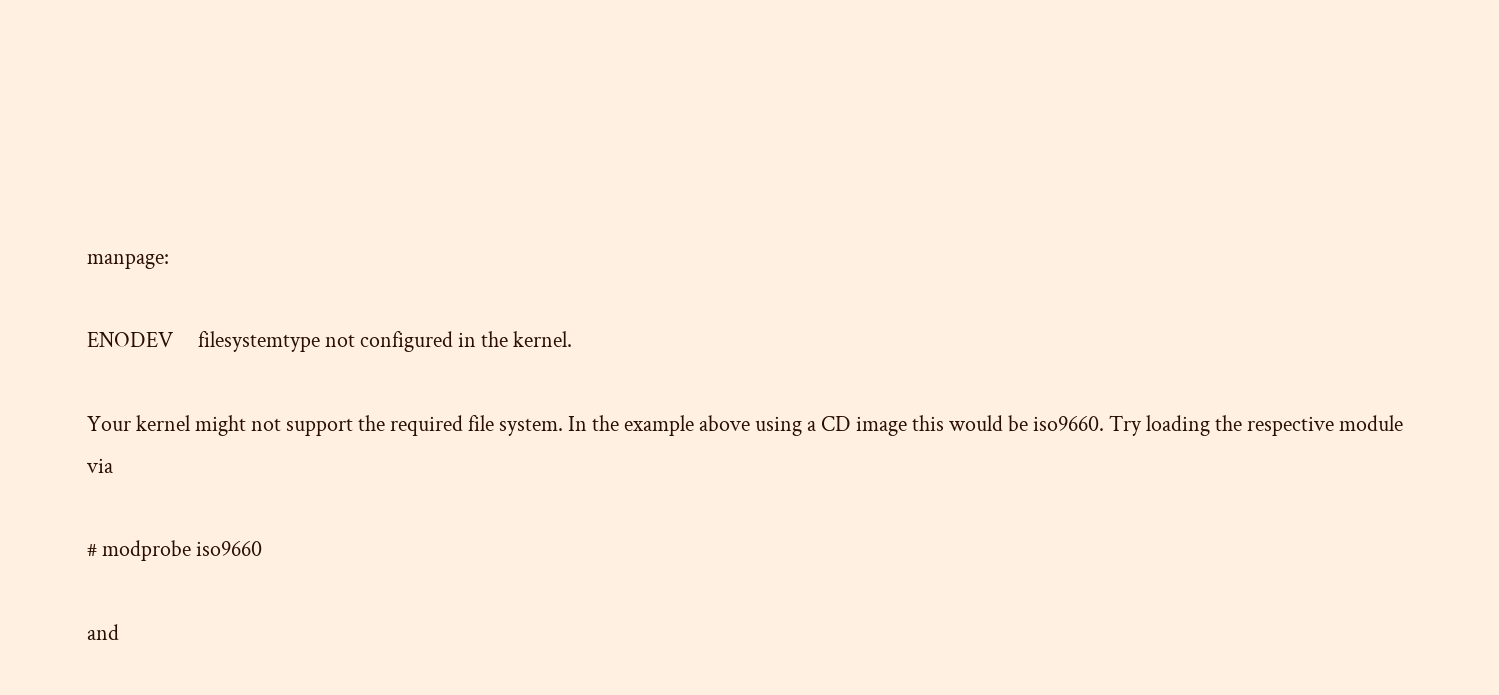manpage:

ENODEV     filesystemtype not configured in the kernel.

Your kernel might not support the required file system. In the example above using a CD image this would be iso9660. Try loading the respective module via

# modprobe iso9660

and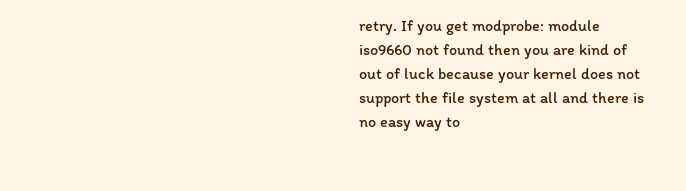retry. If you get modprobe: module iso9660 not found then you are kind of out of luck because your kernel does not support the file system at all and there is no easy way to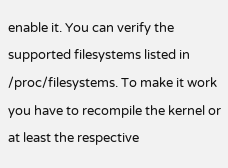enable it. You can verify the supported filesystems listed in /proc/filesystems. To make it work you have to recompile the kernel or at least the respective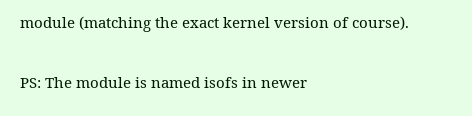module (matching the exact kernel version of course).

PS: The module is named isofs in newer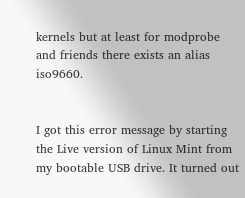kernels but at least for modprobe and friends there exists an alias iso9660.


I got this error message by starting the Live version of Linux Mint from my bootable USB drive. It turned out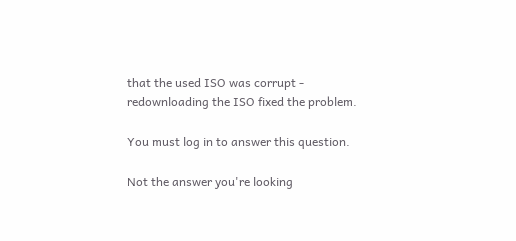that the used ISO was corrupt - redownloading the ISO fixed the problem.

You must log in to answer this question.

Not the answer you're looking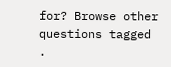for? Browse other questions tagged .